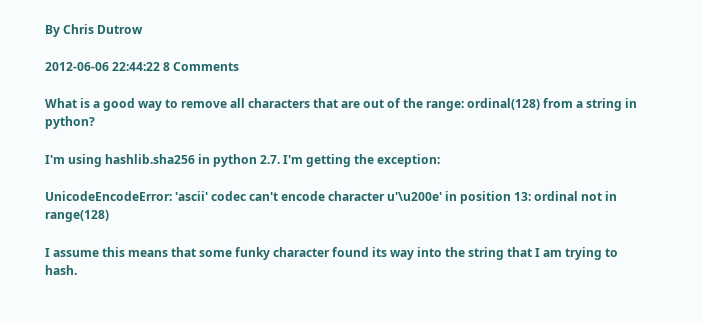By Chris Dutrow

2012-06-06 22:44:22 8 Comments

What is a good way to remove all characters that are out of the range: ordinal(128) from a string in python?

I'm using hashlib.sha256 in python 2.7. I'm getting the exception:

UnicodeEncodeError: 'ascii' codec can't encode character u'\u200e' in position 13: ordinal not in range(128)

I assume this means that some funky character found its way into the string that I am trying to hash.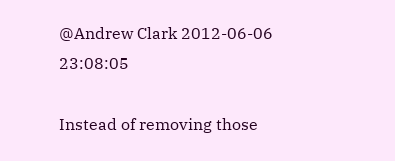@Andrew Clark 2012-06-06 23:08:05

Instead of removing those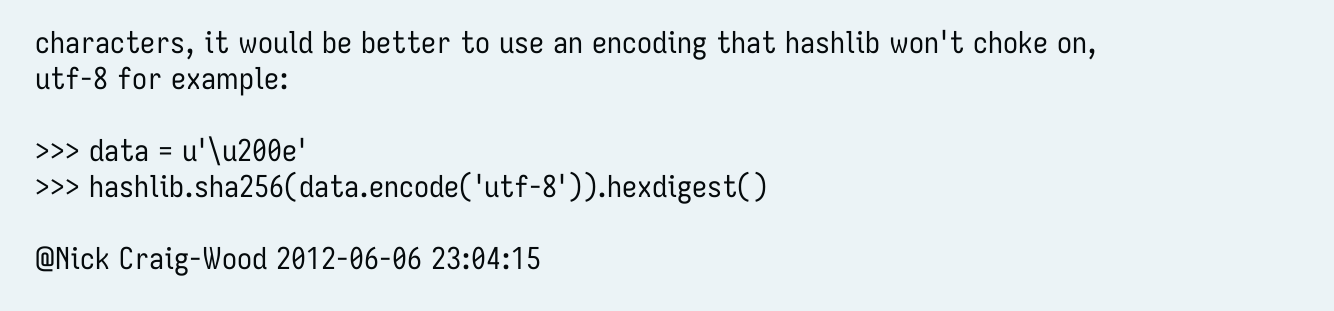characters, it would be better to use an encoding that hashlib won't choke on, utf-8 for example:

>>> data = u'\u200e'
>>> hashlib.sha256(data.encode('utf-8')).hexdigest()

@Nick Craig-Wood 2012-06-06 23:04:15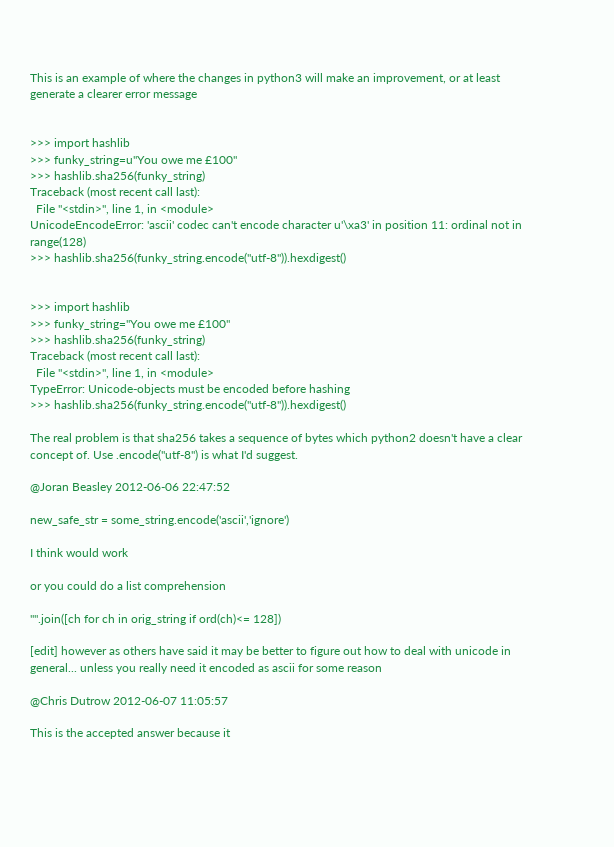This is an example of where the changes in python3 will make an improvement, or at least generate a clearer error message


>>> import hashlib
>>> funky_string=u"You owe me £100"
>>> hashlib.sha256(funky_string)
Traceback (most recent call last):
  File "<stdin>", line 1, in <module>
UnicodeEncodeError: 'ascii' codec can't encode character u'\xa3' in position 11: ordinal not in range(128)
>>> hashlib.sha256(funky_string.encode("utf-8")).hexdigest()


>>> import hashlib
>>> funky_string="You owe me £100"
>>> hashlib.sha256(funky_string)
Traceback (most recent call last):
  File "<stdin>", line 1, in <module>
TypeError: Unicode-objects must be encoded before hashing
>>> hashlib.sha256(funky_string.encode("utf-8")).hexdigest()

The real problem is that sha256 takes a sequence of bytes which python2 doesn't have a clear concept of. Use .encode("utf-8") is what I'd suggest.

@Joran Beasley 2012-06-06 22:47:52

new_safe_str = some_string.encode('ascii','ignore')

I think would work

or you could do a list comprehension

"".join([ch for ch in orig_string if ord(ch)<= 128])

[edit] however as others have said it may be better to figure out how to deal with unicode in general... unless you really need it encoded as ascii for some reason

@Chris Dutrow 2012-06-07 11:05:57

This is the accepted answer because it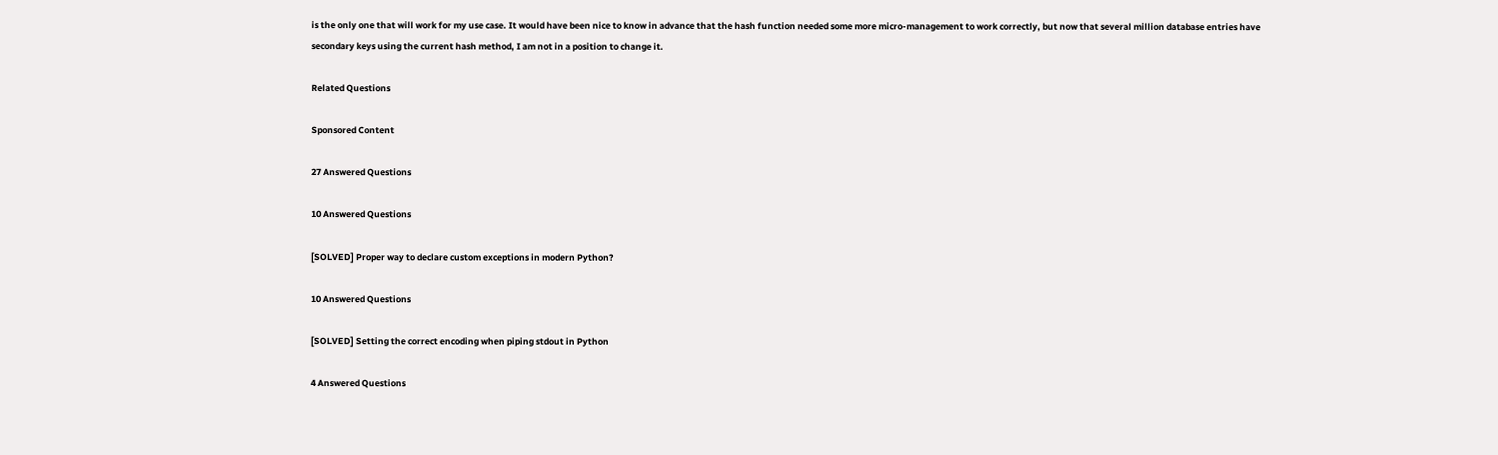is the only one that will work for my use case. It would have been nice to know in advance that the hash function needed some more micro-management to work correctly, but now that several million database entries have secondary keys using the current hash method, I am not in a position to change it.

Related Questions

Sponsored Content

27 Answered Questions

10 Answered Questions

[SOLVED] Proper way to declare custom exceptions in modern Python?

10 Answered Questions

[SOLVED] Setting the correct encoding when piping stdout in Python

4 Answered Questions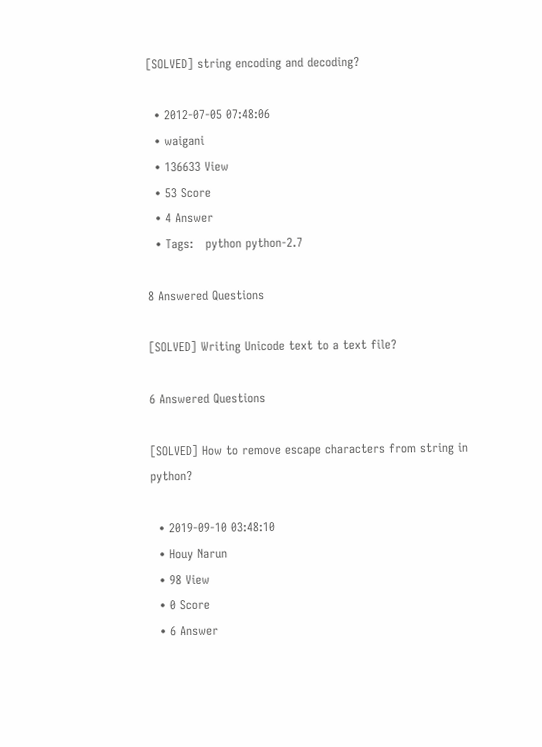[SOLVED] string encoding and decoding?

  • 2012-07-05 07:48:06
  • waigani
  • 136633 View
  • 53 Score
  • 4 Answer
  • Tags:   python python-2.7

8 Answered Questions

[SOLVED] Writing Unicode text to a text file?

6 Answered Questions

[SOLVED] How to remove escape characters from string in python?

  • 2019-09-10 03:48:10
  • Houy Narun
  • 98 View
  • 0 Score
  • 6 Answer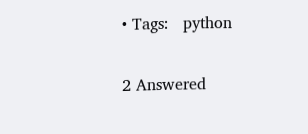• Tags:   python

2 Answered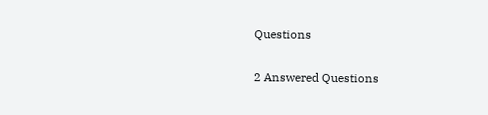Questions

2 Answered Questions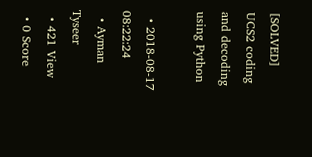[SOLVED] UCS2 coding and decoding using Python

  • 2018-08-17 08:22:24
  • Ayman Tyseer
  • 421 View
  • 0 Score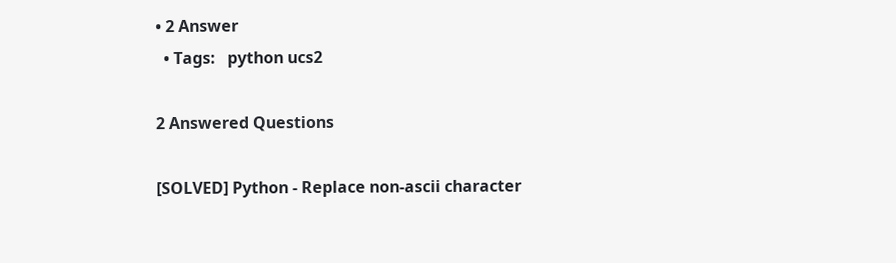• 2 Answer
  • Tags:   python ucs2

2 Answered Questions

[SOLVED] Python - Replace non-ascii character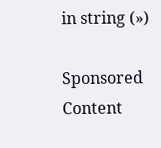in string (»)

Sponsored Content